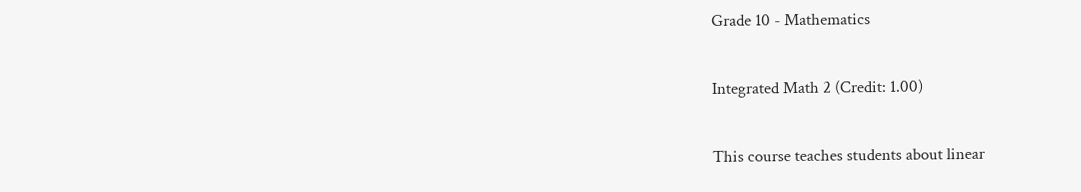Grade 10 - Mathematics

Integrated Math 2 (Credit: 1.00)

This course teaches students about linear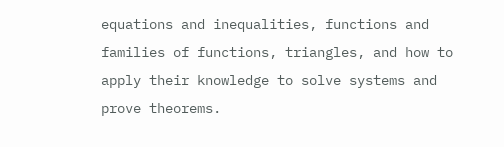equations and inequalities, functions and families of functions, triangles, and how to apply their knowledge to solve systems and prove theorems.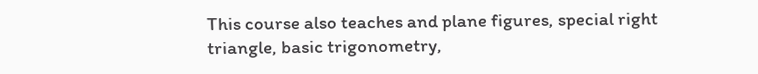This course also teaches and plane figures, special right triangle, basic trigonometry,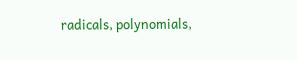radicals, polynomials,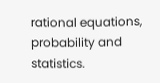rational equations, probability and statistics.